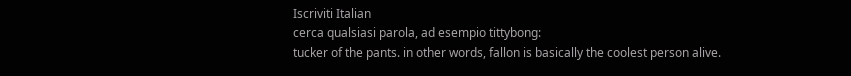Iscriviti Italian
cerca qualsiasi parola, ad esempio tittybong:
tucker of the pants. in other words, fallon is basically the coolest person alive.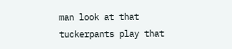man look at that tuckerpants play that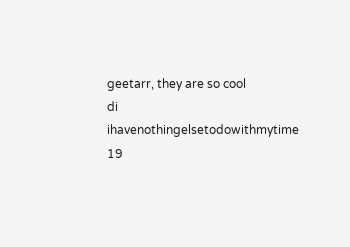geetarr, they are so cool
di ihavenothingelsetodowithmytime 19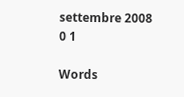settembre 2008
0 1

Words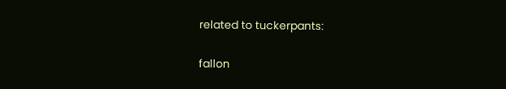related to tuckerpants:

fallon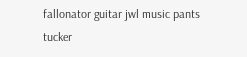fallonator guitar jwl music pants tucker